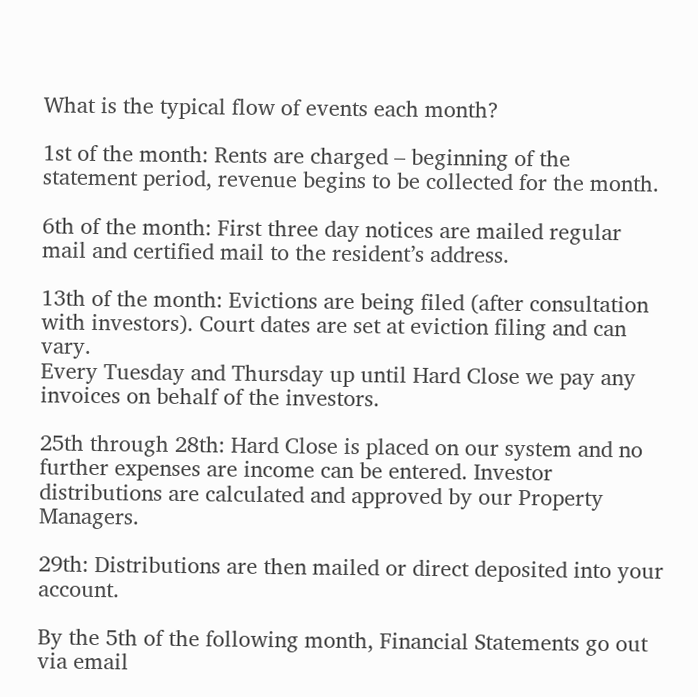What is the typical flow of events each month?

1st of the month: Rents are charged – beginning of the statement period, revenue begins to be collected for the month.

6th of the month: First three day notices are mailed regular mail and certified mail to the resident’s address.

13th of the month: Evictions are being filed (after consultation with investors). Court dates are set at eviction filing and can vary.
Every Tuesday and Thursday up until Hard Close we pay any invoices on behalf of the investors.

25th through 28th: Hard Close is placed on our system and no further expenses are income can be entered. Investor distributions are calculated and approved by our Property Managers.

29th: Distributions are then mailed or direct deposited into your account.

By the 5th of the following month, Financial Statements go out via email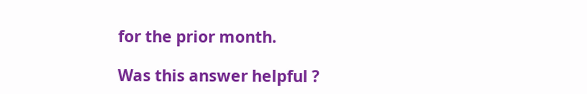for the prior month.

Was this answer helpful ?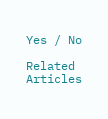Yes / No

Related Articles